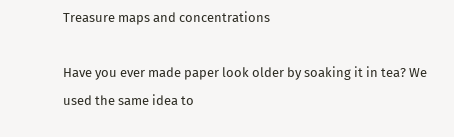Treasure maps and concentrations

Have you ever made paper look older by soaking it in tea? We used the same idea to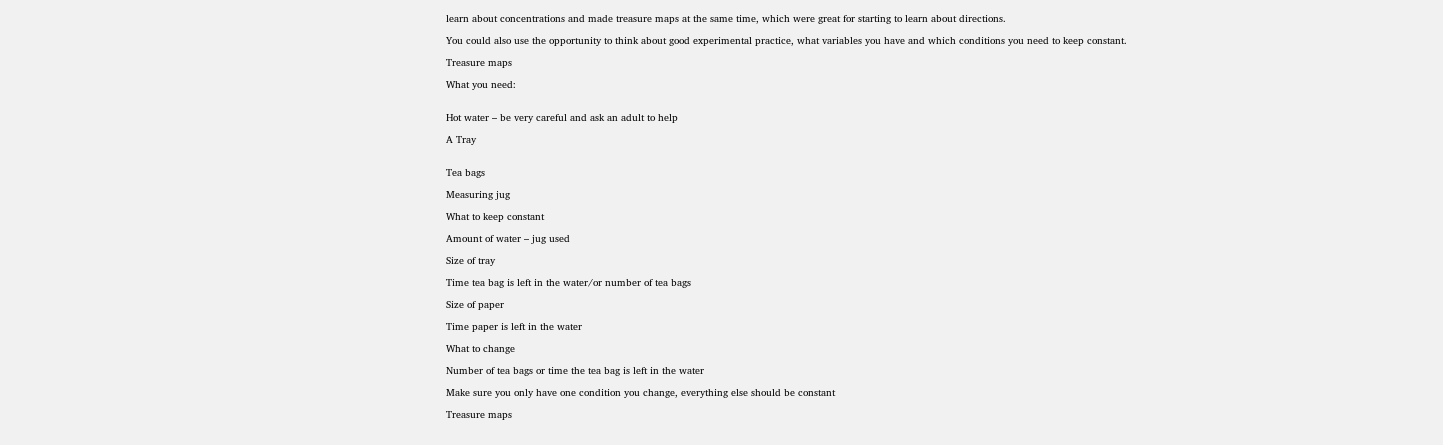learn about concentrations and made treasure maps at the same time, which were great for starting to learn about directions.

You could also use the opportunity to think about good experimental practice, what variables you have and which conditions you need to keep constant.

Treasure maps

What you need:


Hot water – be very careful and ask an adult to help

A Tray


Tea bags

Measuring jug

What to keep constant

Amount of water – jug used

Size of tray

Time tea bag is left in the water/or number of tea bags

Size of paper

Time paper is left in the water

What to change

Number of tea bags or time the tea bag is left in the water

Make sure you only have one condition you change, everything else should be constant

Treasure maps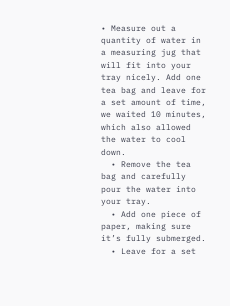• Measure out a quantity of water in a measuring jug that will fit into your tray nicely. Add one tea bag and leave for a set amount of time, we waited 10 minutes, which also allowed the water to cool down.
  • Remove the tea bag and carefully pour the water into your tray.
  • Add one piece of paper, making sure it’s fully submerged.
  • Leave for a set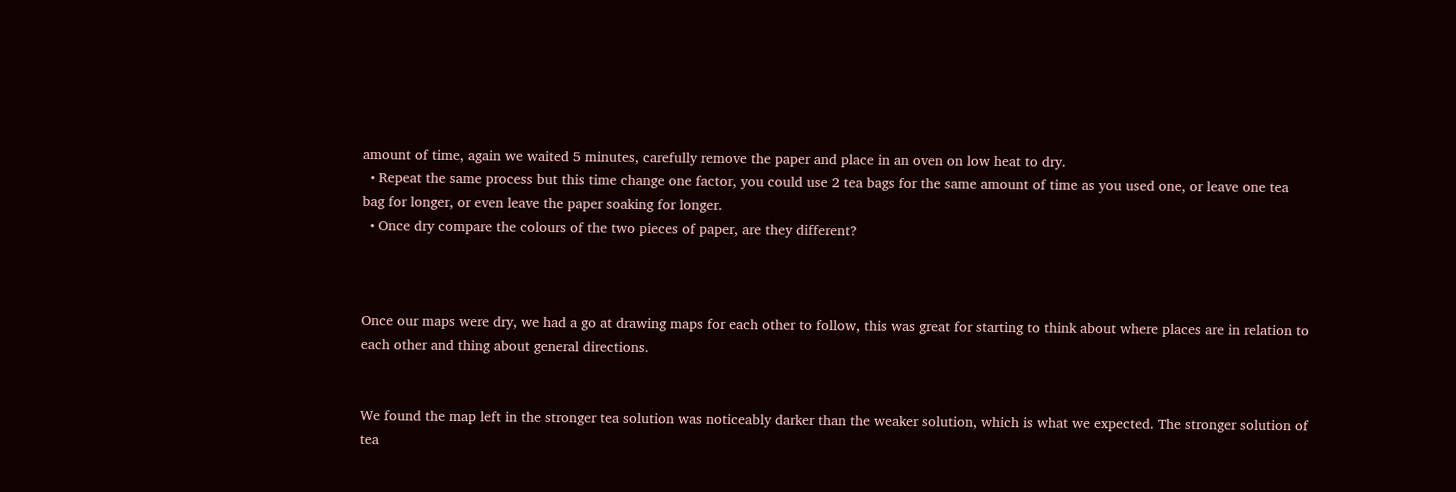amount of time, again we waited 5 minutes, carefully remove the paper and place in an oven on low heat to dry.
  • Repeat the same process but this time change one factor, you could use 2 tea bags for the same amount of time as you used one, or leave one tea bag for longer, or even leave the paper soaking for longer.
  • Once dry compare the colours of the two pieces of paper, are they different?



Once our maps were dry, we had a go at drawing maps for each other to follow, this was great for starting to think about where places are in relation to each other and thing about general directions.


We found the map left in the stronger tea solution was noticeably darker than the weaker solution, which is what we expected. The stronger solution of tea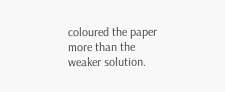coloured the paper more than the weaker solution.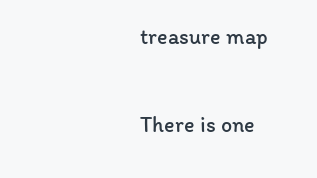treasure map

There is one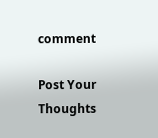comment

Post Your Thoughts